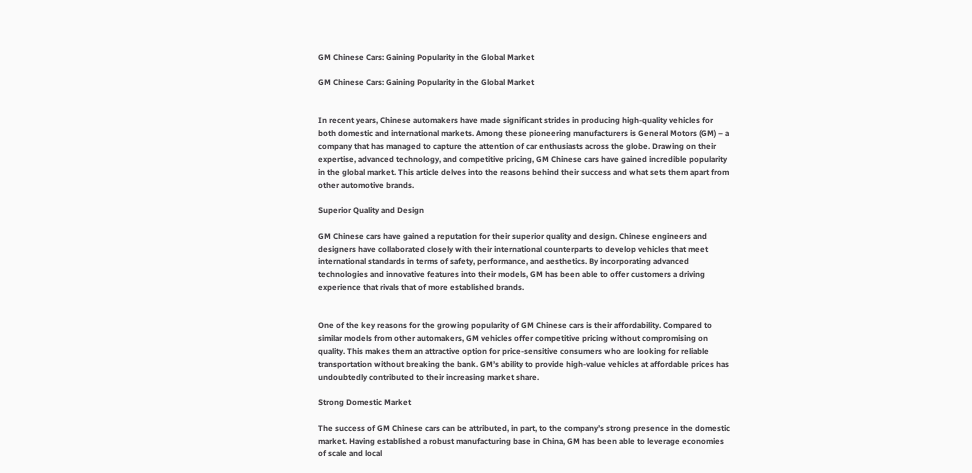GM Chinese Cars: Gaining Popularity in the Global Market

GM Chinese Cars: Gaining Popularity in the Global Market


In recent years, Chinese automakers have made significant strides in producing high-quality vehicles for both domestic and international markets. Among these pioneering manufacturers is General Motors (GM) – a company that has managed to capture the attention of car enthusiasts across the globe. Drawing on their expertise, advanced technology, and competitive pricing, GM Chinese cars have gained incredible popularity in the global market. This article delves into the reasons behind their success and what sets them apart from other automotive brands.

Superior Quality and Design

GM Chinese cars have gained a reputation for their superior quality and design. Chinese engineers and designers have collaborated closely with their international counterparts to develop vehicles that meet international standards in terms of safety, performance, and aesthetics. By incorporating advanced technologies and innovative features into their models, GM has been able to offer customers a driving experience that rivals that of more established brands.


One of the key reasons for the growing popularity of GM Chinese cars is their affordability. Compared to similar models from other automakers, GM vehicles offer competitive pricing without compromising on quality. This makes them an attractive option for price-sensitive consumers who are looking for reliable transportation without breaking the bank. GM’s ability to provide high-value vehicles at affordable prices has undoubtedly contributed to their increasing market share.

Strong Domestic Market

The success of GM Chinese cars can be attributed, in part, to the company’s strong presence in the domestic market. Having established a robust manufacturing base in China, GM has been able to leverage economies of scale and local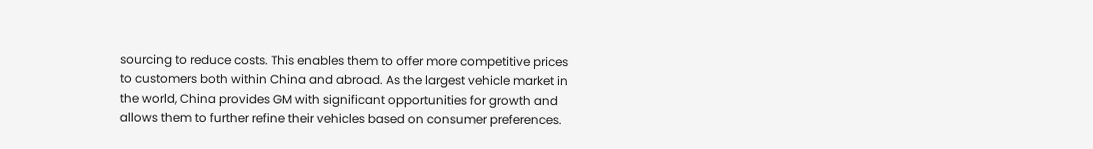sourcing to reduce costs. This enables them to offer more competitive prices to customers both within China and abroad. As the largest vehicle market in the world, China provides GM with significant opportunities for growth and allows them to further refine their vehicles based on consumer preferences.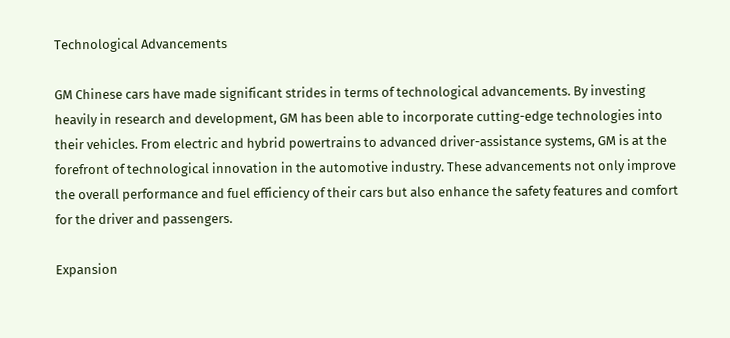Technological Advancements

GM Chinese cars have made significant strides in terms of technological advancements. By investing heavily in research and development, GM has been able to incorporate cutting-edge technologies into their vehicles. From electric and hybrid powertrains to advanced driver-assistance systems, GM is at the forefront of technological innovation in the automotive industry. These advancements not only improve the overall performance and fuel efficiency of their cars but also enhance the safety features and comfort for the driver and passengers.

Expansion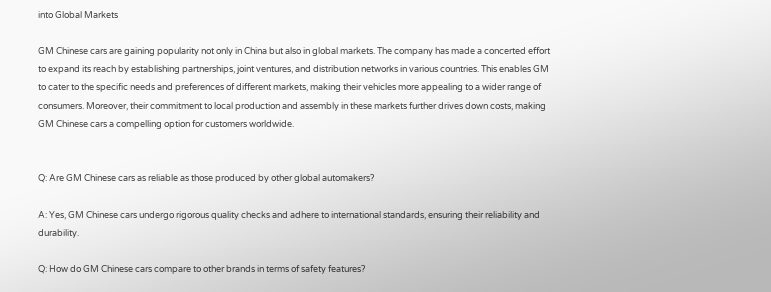into Global Markets

GM Chinese cars are gaining popularity not only in China but also in global markets. The company has made a concerted effort to expand its reach by establishing partnerships, joint ventures, and distribution networks in various countries. This enables GM to cater to the specific needs and preferences of different markets, making their vehicles more appealing to a wider range of consumers. Moreover, their commitment to local production and assembly in these markets further drives down costs, making GM Chinese cars a compelling option for customers worldwide.


Q: Are GM Chinese cars as reliable as those produced by other global automakers?

A: Yes, GM Chinese cars undergo rigorous quality checks and adhere to international standards, ensuring their reliability and durability.

Q: How do GM Chinese cars compare to other brands in terms of safety features?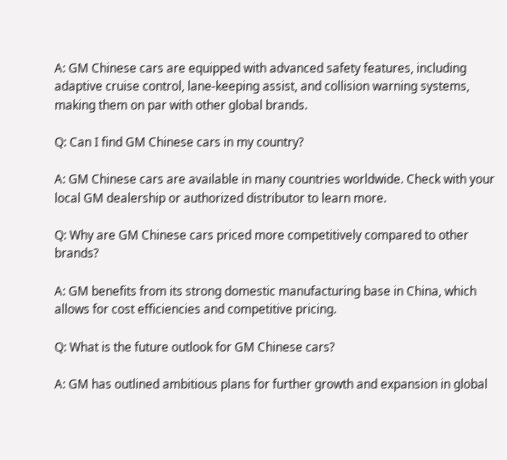A: GM Chinese cars are equipped with advanced safety features, including adaptive cruise control, lane-keeping assist, and collision warning systems, making them on par with other global brands.

Q: Can I find GM Chinese cars in my country?

A: GM Chinese cars are available in many countries worldwide. Check with your local GM dealership or authorized distributor to learn more.

Q: Why are GM Chinese cars priced more competitively compared to other brands?

A: GM benefits from its strong domestic manufacturing base in China, which allows for cost efficiencies and competitive pricing.

Q: What is the future outlook for GM Chinese cars?

A: GM has outlined ambitious plans for further growth and expansion in global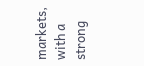markets, with a strong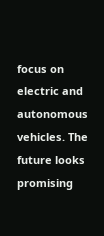focus on electric and autonomous vehicles. The future looks promising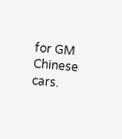for GM Chinese cars.